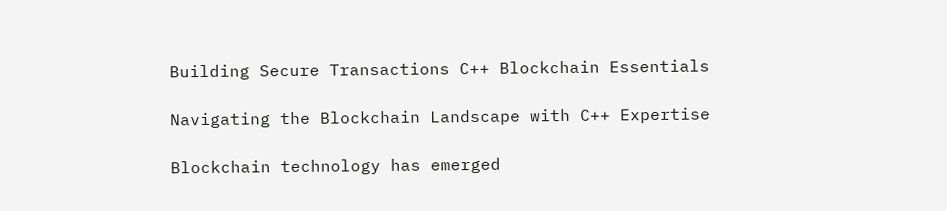Building Secure Transactions C++ Blockchain Essentials

Navigating the Blockchain Landscape with C++ Expertise

Blockchain technology has emerged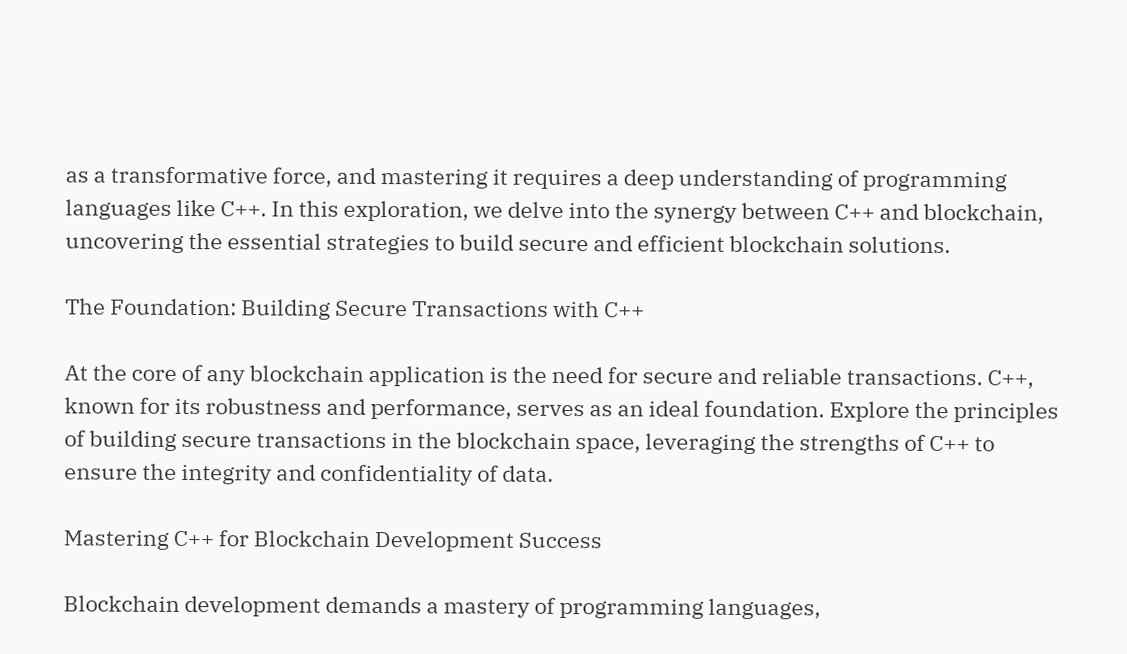as a transformative force, and mastering it requires a deep understanding of programming languages like C++. In this exploration, we delve into the synergy between C++ and blockchain, uncovering the essential strategies to build secure and efficient blockchain solutions.

The Foundation: Building Secure Transactions with C++

At the core of any blockchain application is the need for secure and reliable transactions. C++, known for its robustness and performance, serves as an ideal foundation. Explore the principles of building secure transactions in the blockchain space, leveraging the strengths of C++ to ensure the integrity and confidentiality of data.

Mastering C++ for Blockchain Development Success

Blockchain development demands a mastery of programming languages,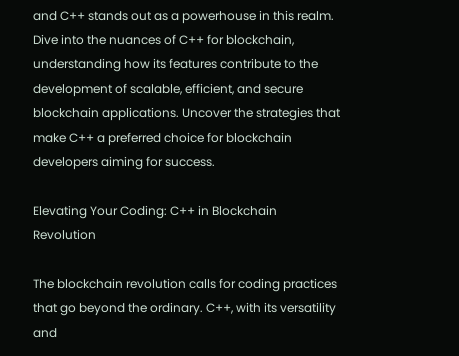and C++ stands out as a powerhouse in this realm. Dive into the nuances of C++ for blockchain, understanding how its features contribute to the development of scalable, efficient, and secure blockchain applications. Uncover the strategies that make C++ a preferred choice for blockchain developers aiming for success.

Elevating Your Coding: C++ in Blockchain Revolution

The blockchain revolution calls for coding practices that go beyond the ordinary. C++, with its versatility and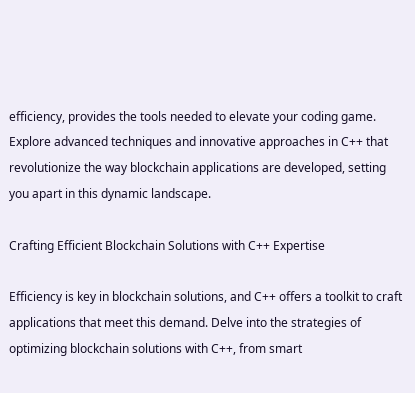efficiency, provides the tools needed to elevate your coding game. Explore advanced techniques and innovative approaches in C++ that revolutionize the way blockchain applications are developed, setting you apart in this dynamic landscape.

Crafting Efficient Blockchain Solutions with C++ Expertise

Efficiency is key in blockchain solutions, and C++ offers a toolkit to craft applications that meet this demand. Delve into the strategies of optimizing blockchain solutions with C++, from smart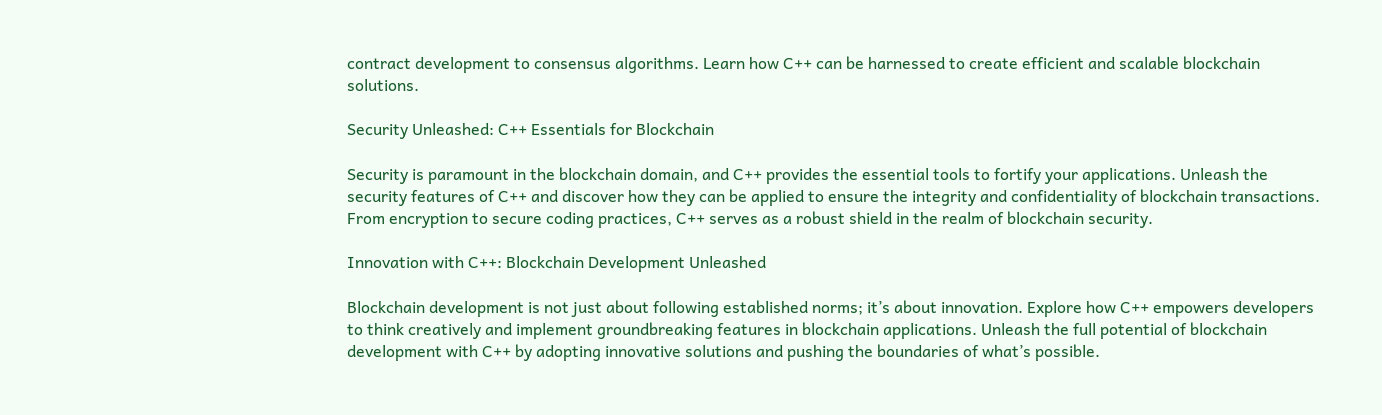contract development to consensus algorithms. Learn how C++ can be harnessed to create efficient and scalable blockchain solutions.

Security Unleashed: C++ Essentials for Blockchain

Security is paramount in the blockchain domain, and C++ provides the essential tools to fortify your applications. Unleash the security features of C++ and discover how they can be applied to ensure the integrity and confidentiality of blockchain transactions. From encryption to secure coding practices, C++ serves as a robust shield in the realm of blockchain security.

Innovation with C++: Blockchain Development Unleashed

Blockchain development is not just about following established norms; it’s about innovation. Explore how C++ empowers developers to think creatively and implement groundbreaking features in blockchain applications. Unleash the full potential of blockchain development with C++ by adopting innovative solutions and pushing the boundaries of what’s possible.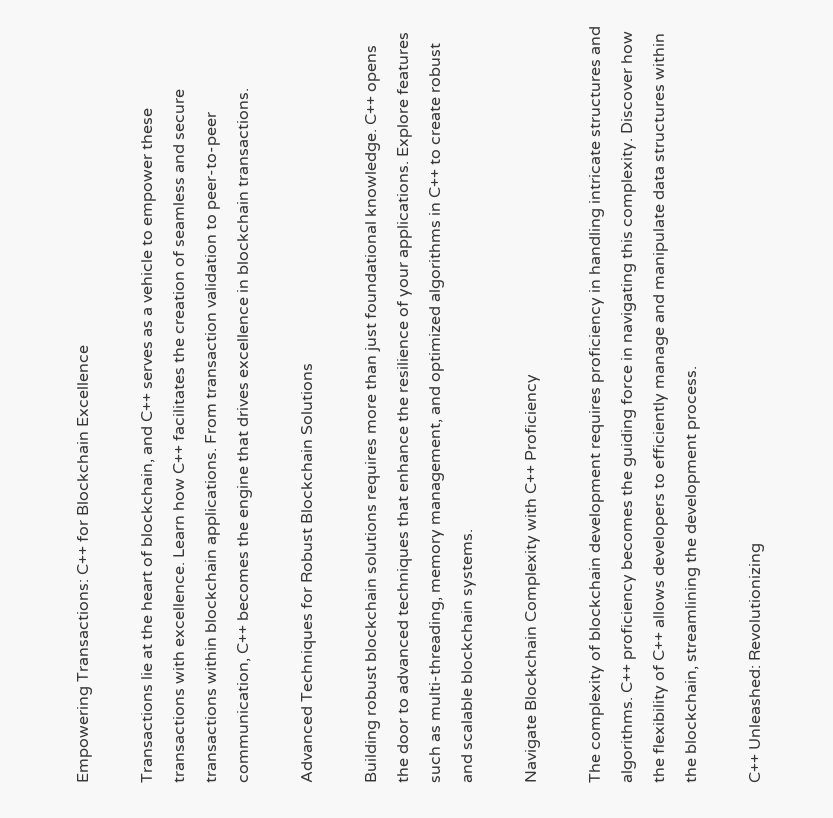Empowering Transactions: C++ for Blockchain Excellence

Transactions lie at the heart of blockchain, and C++ serves as a vehicle to empower these transactions with excellence. Learn how C++ facilitates the creation of seamless and secure transactions within blockchain applications. From transaction validation to peer-to-peer communication, C++ becomes the engine that drives excellence in blockchain transactions.

Advanced Techniques for Robust Blockchain Solutions

Building robust blockchain solutions requires more than just foundational knowledge. C++ opens the door to advanced techniques that enhance the resilience of your applications. Explore features such as multi-threading, memory management, and optimized algorithms in C++ to create robust and scalable blockchain systems.

Navigate Blockchain Complexity with C++ Proficiency

The complexity of blockchain development requires proficiency in handling intricate structures and algorithms. C++ proficiency becomes the guiding force in navigating this complexity. Discover how the flexibility of C++ allows developers to efficiently manage and manipulate data structures within the blockchain, streamlining the development process.

C++ Unleashed: Revolutionizing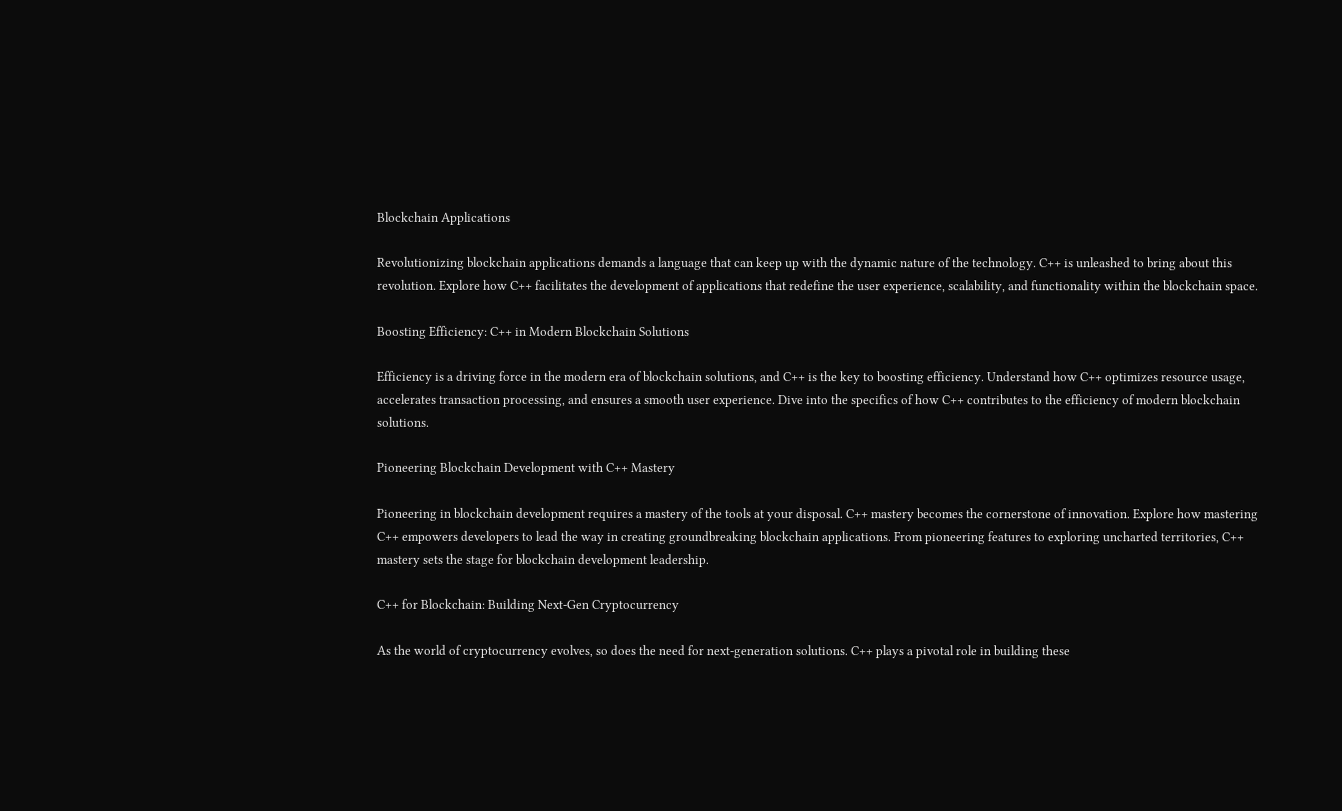Blockchain Applications

Revolutionizing blockchain applications demands a language that can keep up with the dynamic nature of the technology. C++ is unleashed to bring about this revolution. Explore how C++ facilitates the development of applications that redefine the user experience, scalability, and functionality within the blockchain space.

Boosting Efficiency: C++ in Modern Blockchain Solutions

Efficiency is a driving force in the modern era of blockchain solutions, and C++ is the key to boosting efficiency. Understand how C++ optimizes resource usage, accelerates transaction processing, and ensures a smooth user experience. Dive into the specifics of how C++ contributes to the efficiency of modern blockchain solutions.

Pioneering Blockchain Development with C++ Mastery

Pioneering in blockchain development requires a mastery of the tools at your disposal. C++ mastery becomes the cornerstone of innovation. Explore how mastering C++ empowers developers to lead the way in creating groundbreaking blockchain applications. From pioneering features to exploring uncharted territories, C++ mastery sets the stage for blockchain development leadership.

C++ for Blockchain: Building Next-Gen Cryptocurrency

As the world of cryptocurrency evolves, so does the need for next-generation solutions. C++ plays a pivotal role in building these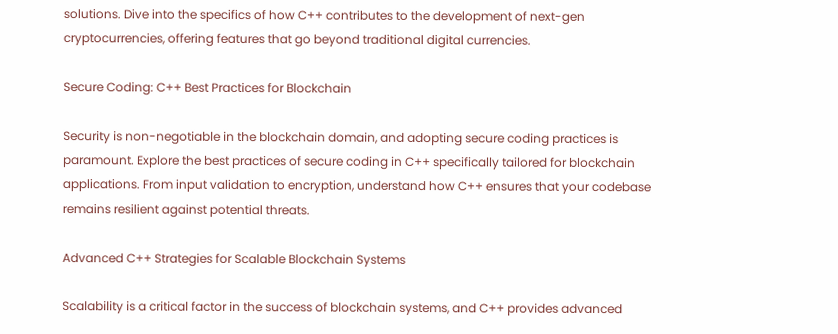solutions. Dive into the specifics of how C++ contributes to the development of next-gen cryptocurrencies, offering features that go beyond traditional digital currencies.

Secure Coding: C++ Best Practices for Blockchain

Security is non-negotiable in the blockchain domain, and adopting secure coding practices is paramount. Explore the best practices of secure coding in C++ specifically tailored for blockchain applications. From input validation to encryption, understand how C++ ensures that your codebase remains resilient against potential threats.

Advanced C++ Strategies for Scalable Blockchain Systems

Scalability is a critical factor in the success of blockchain systems, and C++ provides advanced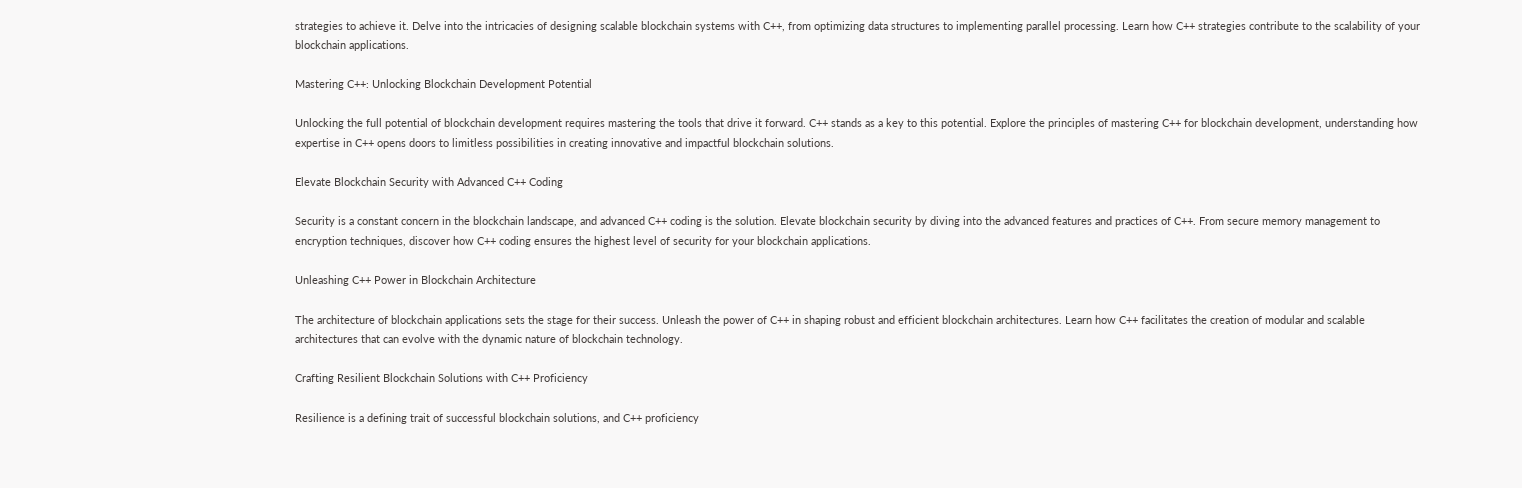strategies to achieve it. Delve into the intricacies of designing scalable blockchain systems with C++, from optimizing data structures to implementing parallel processing. Learn how C++ strategies contribute to the scalability of your blockchain applications.

Mastering C++: Unlocking Blockchain Development Potential

Unlocking the full potential of blockchain development requires mastering the tools that drive it forward. C++ stands as a key to this potential. Explore the principles of mastering C++ for blockchain development, understanding how expertise in C++ opens doors to limitless possibilities in creating innovative and impactful blockchain solutions.

Elevate Blockchain Security with Advanced C++ Coding

Security is a constant concern in the blockchain landscape, and advanced C++ coding is the solution. Elevate blockchain security by diving into the advanced features and practices of C++. From secure memory management to encryption techniques, discover how C++ coding ensures the highest level of security for your blockchain applications.

Unleashing C++ Power in Blockchain Architecture

The architecture of blockchain applications sets the stage for their success. Unleash the power of C++ in shaping robust and efficient blockchain architectures. Learn how C++ facilitates the creation of modular and scalable architectures that can evolve with the dynamic nature of blockchain technology.

Crafting Resilient Blockchain Solutions with C++ Proficiency

Resilience is a defining trait of successful blockchain solutions, and C++ proficiency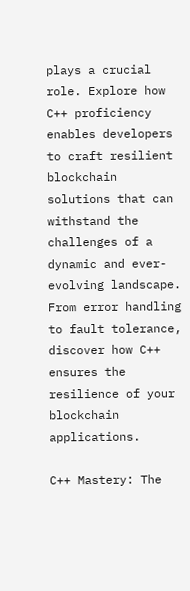plays a crucial role. Explore how C++ proficiency enables developers to craft resilient blockchain solutions that can withstand the challenges of a dynamic and ever-evolving landscape. From error handling to fault tolerance, discover how C++ ensures the resilience of your blockchain applications.

C++ Mastery: The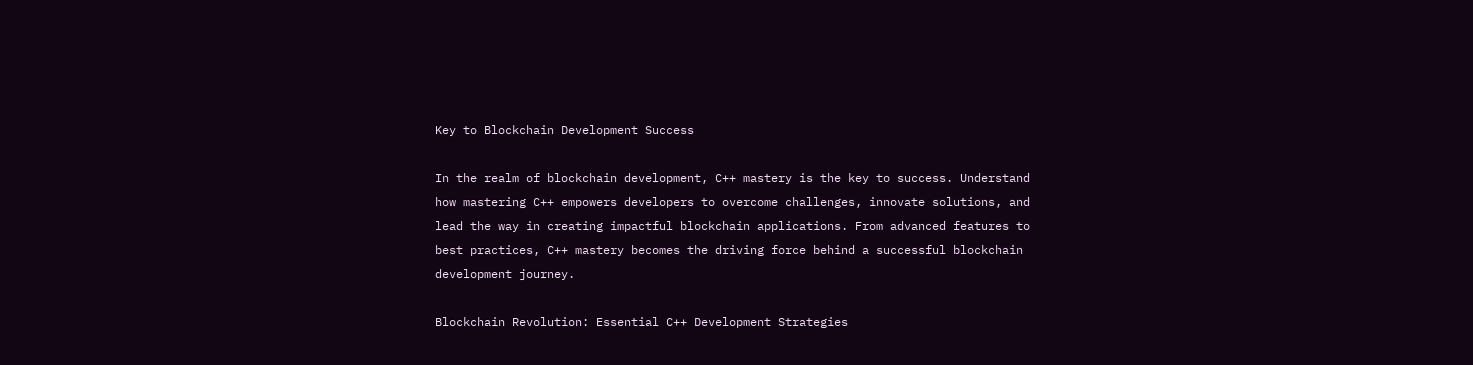Key to Blockchain Development Success

In the realm of blockchain development, C++ mastery is the key to success. Understand how mastering C++ empowers developers to overcome challenges, innovate solutions, and lead the way in creating impactful blockchain applications. From advanced features to best practices, C++ mastery becomes the driving force behind a successful blockchain development journey.

Blockchain Revolution: Essential C++ Development Strategies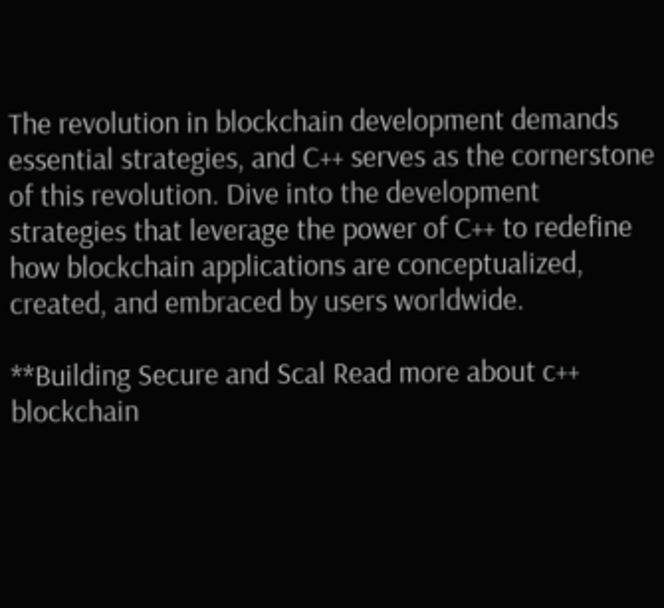The revolution in blockchain development demands essential strategies, and C++ serves as the cornerstone of this revolution. Dive into the development strategies that leverage the power of C++ to redefine how blockchain applications are conceptualized, created, and embraced by users worldwide.

**Building Secure and Scal Read more about c++ blockchain